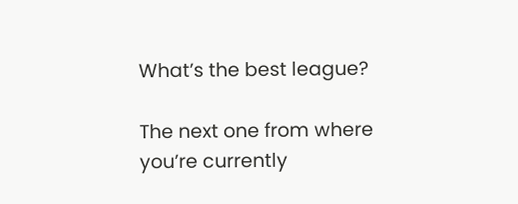What’s the best league?

The next one from where you’re currently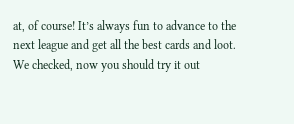at, of course! It’s always fun to advance to the next league and get all the best cards and loot. We checked, now you should try it out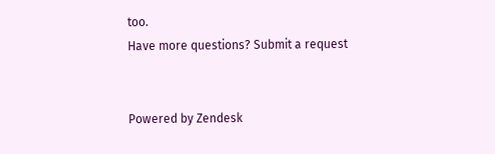too.
Have more questions? Submit a request


Powered by Zendesk